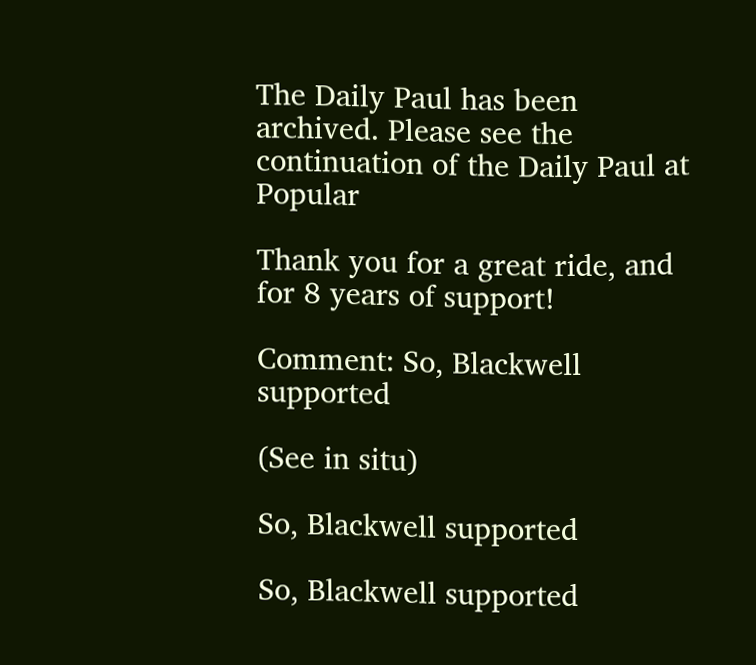The Daily Paul has been archived. Please see the continuation of the Daily Paul at Popular

Thank you for a great ride, and for 8 years of support!

Comment: So, Blackwell supported

(See in situ)

So, Blackwell supported

So, Blackwell supported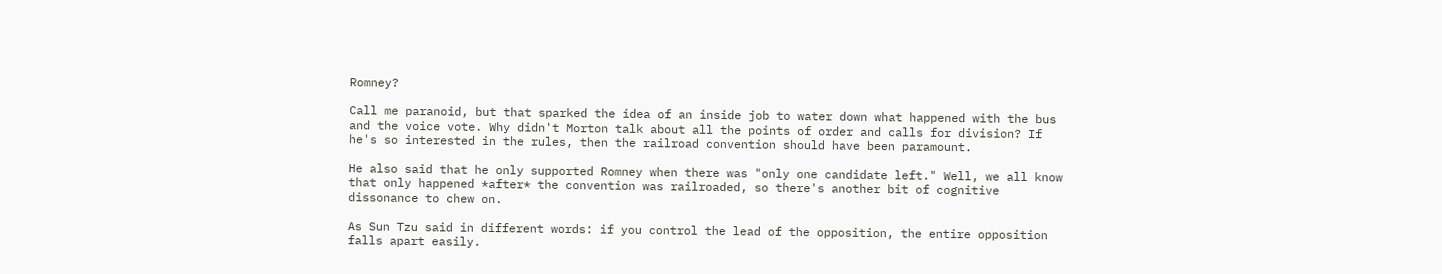Romney?

Call me paranoid, but that sparked the idea of an inside job to water down what happened with the bus and the voice vote. Why didn't Morton talk about all the points of order and calls for division? If he's so interested in the rules, then the railroad convention should have been paramount.

He also said that he only supported Romney when there was "only one candidate left." Well, we all know that only happened *after* the convention was railroaded, so there's another bit of cognitive dissonance to chew on.

As Sun Tzu said in different words: if you control the lead of the opposition, the entire opposition falls apart easily.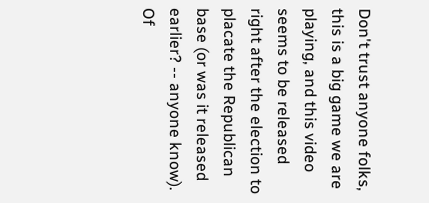Don't trust anyone folks, this is a big game we are playing, and this video seems to be released right after the election to placate the Republican base (or was it released earlier? -- anyone know). Of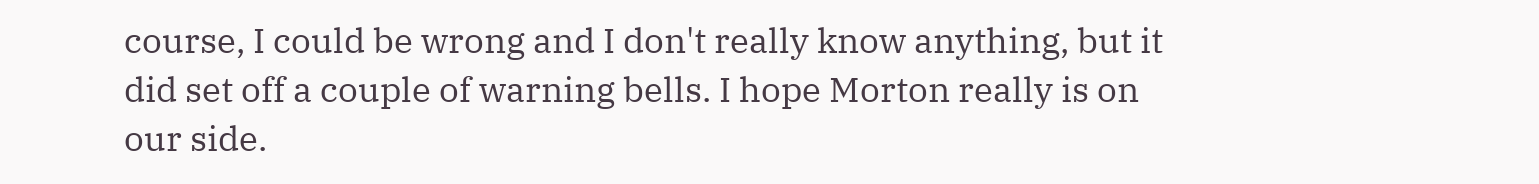course, I could be wrong and I don't really know anything, but it did set off a couple of warning bells. I hope Morton really is on our side.